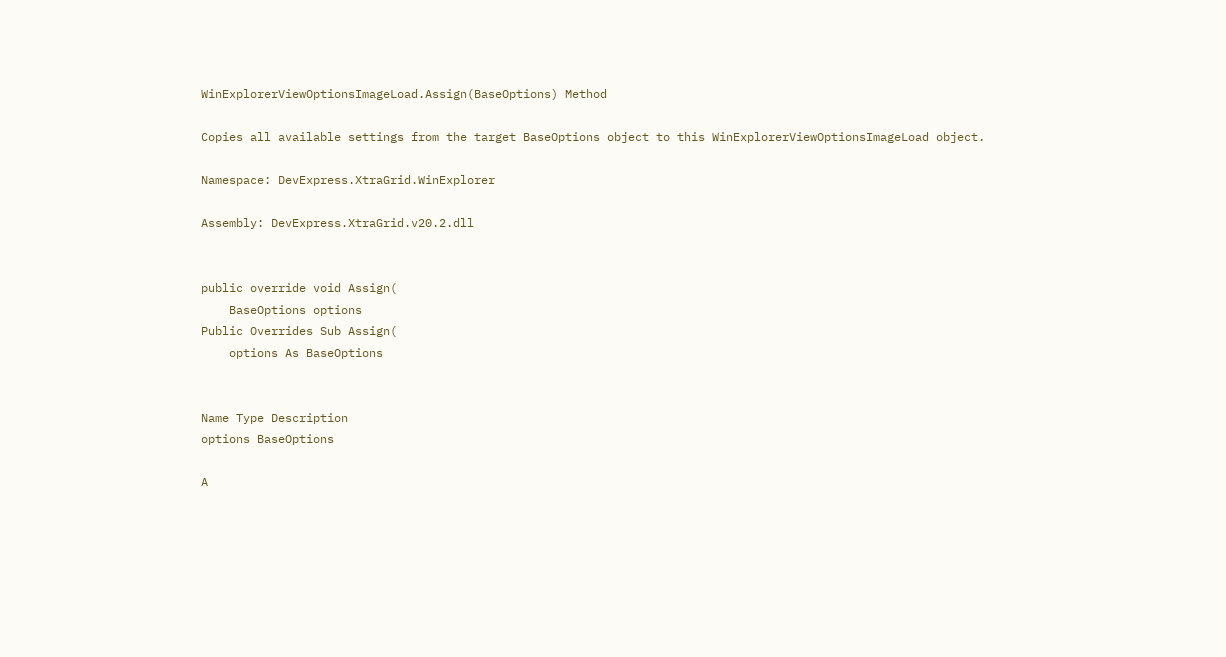WinExplorerViewOptionsImageLoad.Assign(BaseOptions) Method

Copies all available settings from the target BaseOptions object to this WinExplorerViewOptionsImageLoad object.

Namespace: DevExpress.XtraGrid.WinExplorer

Assembly: DevExpress.XtraGrid.v20.2.dll


public override void Assign(
    BaseOptions options
Public Overrides Sub Assign(
    options As BaseOptions


Name Type Description
options BaseOptions

A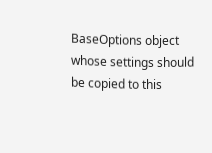BaseOptions object whose settings should be copied to this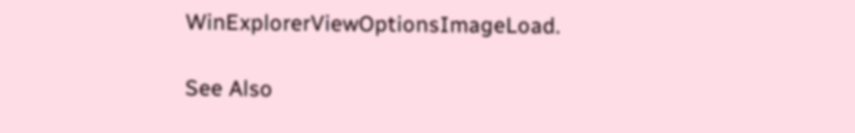WinExplorerViewOptionsImageLoad.

See Also